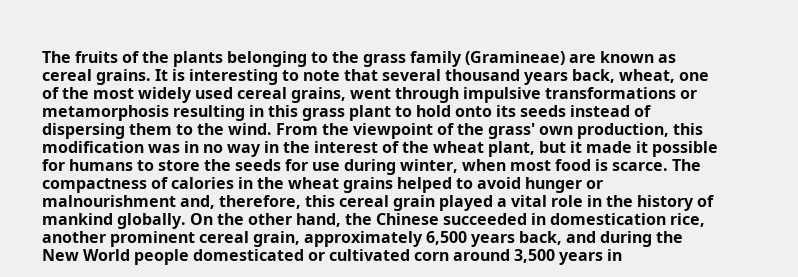The fruits of the plants belonging to the grass family (Gramineae) are known as cereal grains. It is interesting to note that several thousand years back, wheat, one of the most widely used cereal grains, went through impulsive transformations or metamorphosis resulting in this grass plant to hold onto its seeds instead of dispersing them to the wind. From the viewpoint of the grass' own production, this modification was in no way in the interest of the wheat plant, but it made it possible for humans to store the seeds for use during winter, when most food is scarce. The compactness of calories in the wheat grains helped to avoid hunger or malnourishment and, therefore, this cereal grain played a vital role in the history of mankind globally. On the other hand, the Chinese succeeded in domestication rice, another prominent cereal grain, approximately 6,500 years back, and during the New World people domesticated or cultivated corn around 3,500 years in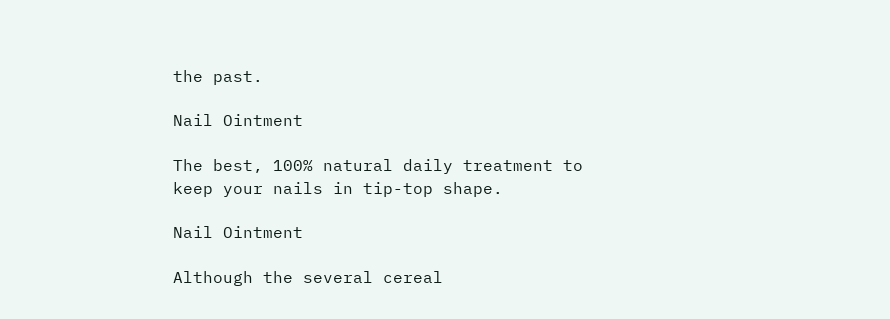the past.

Nail Ointment

The best, 100% natural daily treatment to keep your nails in tip-top shape.

Nail Ointment

Although the several cereal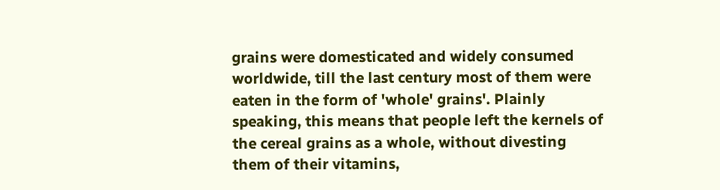grains were domesticated and widely consumed worldwide, till the last century most of them were eaten in the form of 'whole' grains'. Plainly speaking, this means that people left the kernels of the cereal grains as a whole, without divesting them of their vitamins,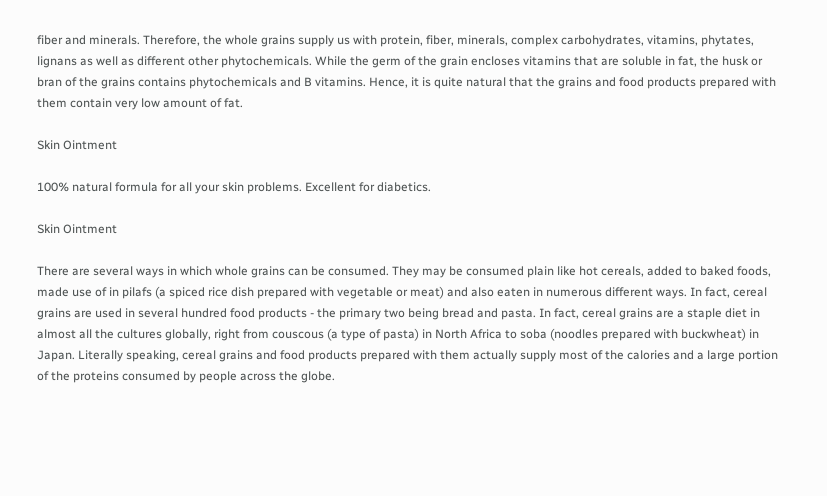fiber and minerals. Therefore, the whole grains supply us with protein, fiber, minerals, complex carbohydrates, vitamins, phytates, lignans as well as different other phytochemicals. While the germ of the grain encloses vitamins that are soluble in fat, the husk or bran of the grains contains phytochemicals and B vitamins. Hence, it is quite natural that the grains and food products prepared with them contain very low amount of fat.

Skin Ointment

100% natural formula for all your skin problems. Excellent for diabetics.

Skin Ointment

There are several ways in which whole grains can be consumed. They may be consumed plain like hot cereals, added to baked foods, made use of in pilafs (a spiced rice dish prepared with vegetable or meat) and also eaten in numerous different ways. In fact, cereal grains are used in several hundred food products - the primary two being bread and pasta. In fact, cereal grains are a staple diet in almost all the cultures globally, right from couscous (a type of pasta) in North Africa to soba (noodles prepared with buckwheat) in Japan. Literally speaking, cereal grains and food products prepared with them actually supply most of the calories and a large portion of the proteins consumed by people across the globe.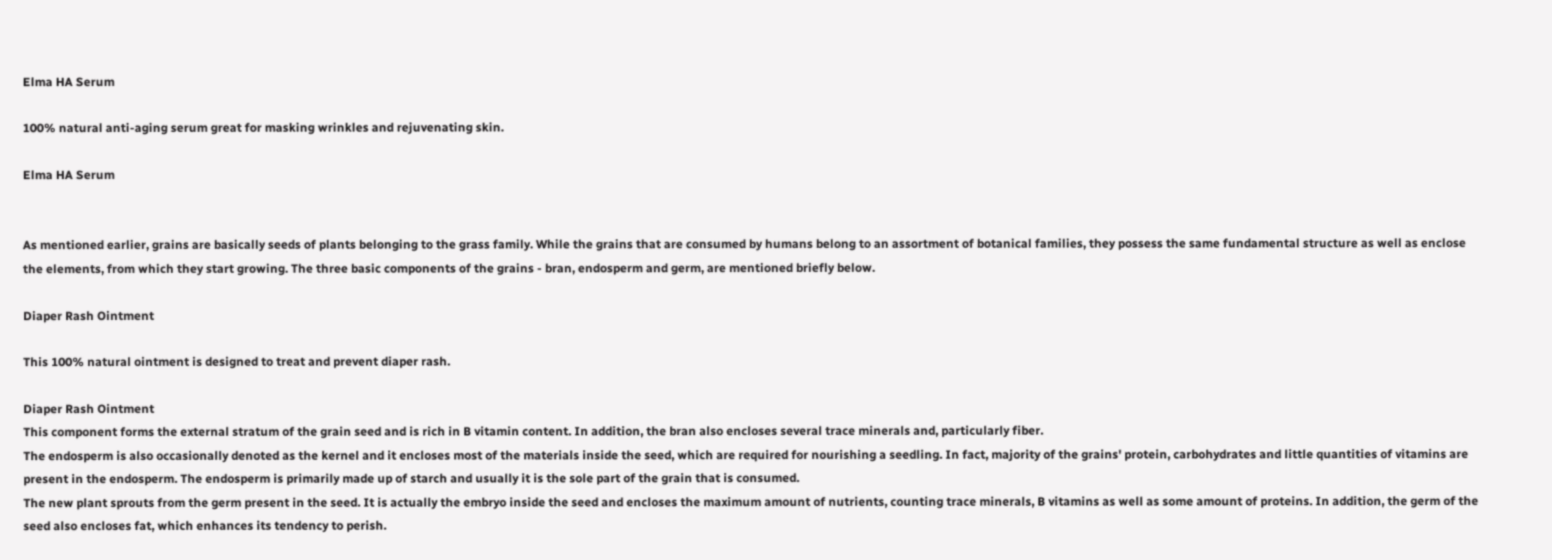Elma HA Serum

100% natural anti-aging serum great for masking wrinkles and rejuvenating skin.

Elma HA Serum


As mentioned earlier, grains are basically seeds of plants belonging to the grass family. While the grains that are consumed by humans belong to an assortment of botanical families, they possess the same fundamental structure as well as enclose the elements, from which they start growing. The three basic components of the grains - bran, endosperm and germ, are mentioned briefly below.

Diaper Rash Ointment

This 100% natural ointment is designed to treat and prevent diaper rash.

Diaper Rash Ointment
This component forms the external stratum of the grain seed and is rich in B vitamin content. In addition, the bran also encloses several trace minerals and, particularly fiber.
The endosperm is also occasionally denoted as the kernel and it encloses most of the materials inside the seed, which are required for nourishing a seedling. In fact, majority of the grains' protein, carbohydrates and little quantities of vitamins are present in the endosperm. The endosperm is primarily made up of starch and usually it is the sole part of the grain that is consumed.
The new plant sprouts from the germ present in the seed. It is actually the embryo inside the seed and encloses the maximum amount of nutrients, counting trace minerals, B vitamins as well as some amount of proteins. In addition, the germ of the seed also encloses fat, which enhances its tendency to perish.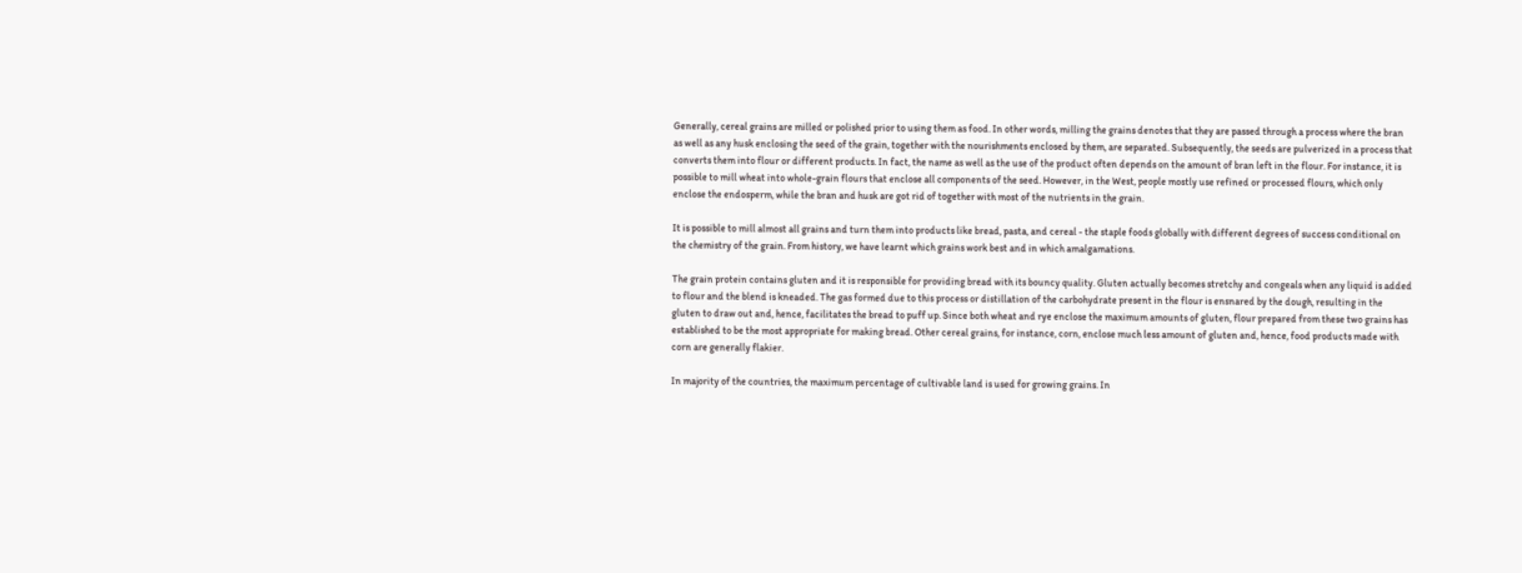Generally, cereal grains are milled or polished prior to using them as food. In other words, milling the grains denotes that they are passed through a process where the bran as well as any husk enclosing the seed of the grain, together with the nourishments enclosed by them, are separated. Subsequently, the seeds are pulverized in a process that converts them into flour or different products. In fact, the name as well as the use of the product often depends on the amount of bran left in the flour. For instance, it is possible to mill wheat into whole-grain flours that enclose all components of the seed. However, in the West, people mostly use refined or processed flours, which only enclose the endosperm, while the bran and husk are got rid of together with most of the nutrients in the grain.

It is possible to mill almost all grains and turn them into products like bread, pasta, and cereal - the staple foods globally with different degrees of success conditional on the chemistry of the grain. From history, we have learnt which grains work best and in which amalgamations.

The grain protein contains gluten and it is responsible for providing bread with its bouncy quality. Gluten actually becomes stretchy and congeals when any liquid is added to flour and the blend is kneaded. The gas formed due to this process or distillation of the carbohydrate present in the flour is ensnared by the dough, resulting in the gluten to draw out and, hence, facilitates the bread to puff up. Since both wheat and rye enclose the maximum amounts of gluten, flour prepared from these two grains has established to be the most appropriate for making bread. Other cereal grains, for instance, corn, enclose much less amount of gluten and, hence, food products made with corn are generally flakier.

In majority of the countries, the maximum percentage of cultivable land is used for growing grains. In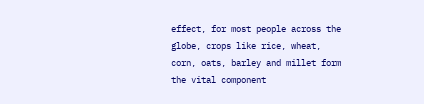effect, for most people across the globe, crops like rice, wheat, corn, oats, barley and millet form the vital component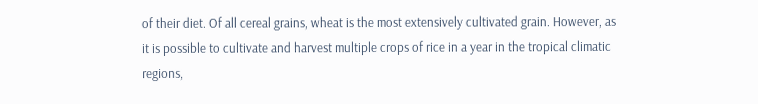of their diet. Of all cereal grains, wheat is the most extensively cultivated grain. However, as it is possible to cultivate and harvest multiple crops of rice in a year in the tropical climatic regions,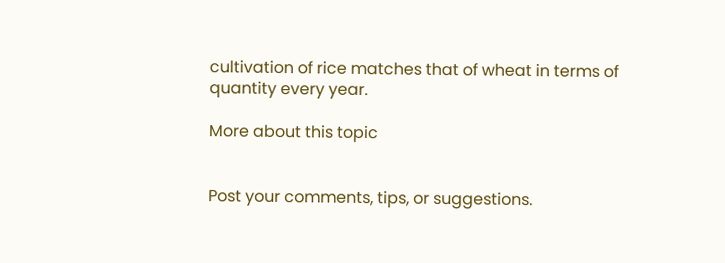cultivation of rice matches that of wheat in terms of quantity every year.

More about this topic


Post your comments, tips, or suggestions.